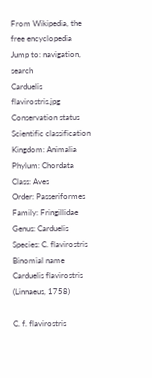From Wikipedia, the free encyclopedia
Jump to: navigation, search
Carduelis flavirostris.jpg
Conservation status
Scientific classification
Kingdom: Animalia
Phylum: Chordata
Class: Aves
Order: Passeriformes
Family: Fringillidae
Genus: Carduelis
Species: C. flavirostris
Binomial name
Carduelis flavirostris
(Linnaeus, 1758)

C. f. flavirostris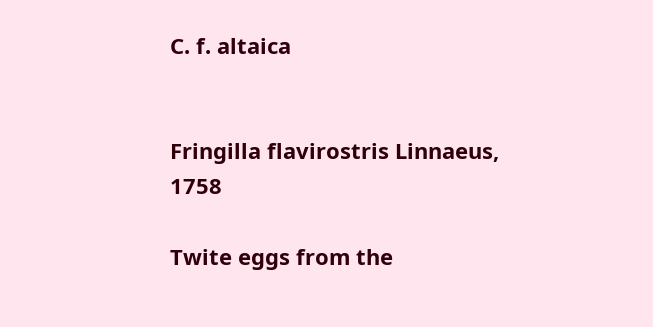C. f. altaica


Fringilla flavirostris Linnaeus, 1758

Twite eggs from the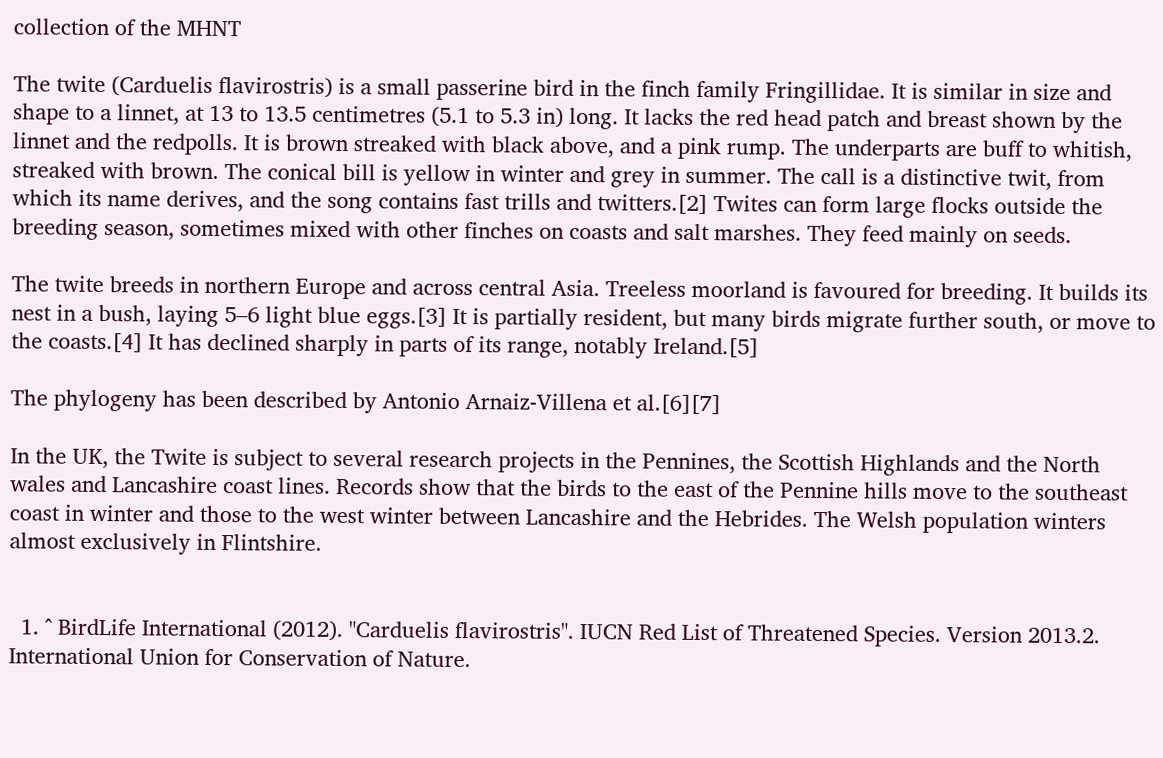collection of the MHNT

The twite (Carduelis flavirostris) is a small passerine bird in the finch family Fringillidae. It is similar in size and shape to a linnet, at 13 to 13.5 centimetres (5.1 to 5.3 in) long. It lacks the red head patch and breast shown by the linnet and the redpolls. It is brown streaked with black above, and a pink rump. The underparts are buff to whitish, streaked with brown. The conical bill is yellow in winter and grey in summer. The call is a distinctive twit, from which its name derives, and the song contains fast trills and twitters.[2] Twites can form large flocks outside the breeding season, sometimes mixed with other finches on coasts and salt marshes. They feed mainly on seeds.

The twite breeds in northern Europe and across central Asia. Treeless moorland is favoured for breeding. It builds its nest in a bush, laying 5–6 light blue eggs.[3] It is partially resident, but many birds migrate further south, or move to the coasts.[4] It has declined sharply in parts of its range, notably Ireland.[5]

The phylogeny has been described by Antonio Arnaiz-Villena et al.[6][7]

In the UK, the Twite is subject to several research projects in the Pennines, the Scottish Highlands and the North wales and Lancashire coast lines. Records show that the birds to the east of the Pennine hills move to the southeast coast in winter and those to the west winter between Lancashire and the Hebrides. The Welsh population winters almost exclusively in Flintshire.


  1. ^ BirdLife International (2012). "Carduelis flavirostris". IUCN Red List of Threatened Species. Version 2013.2. International Union for Conservation of Nature.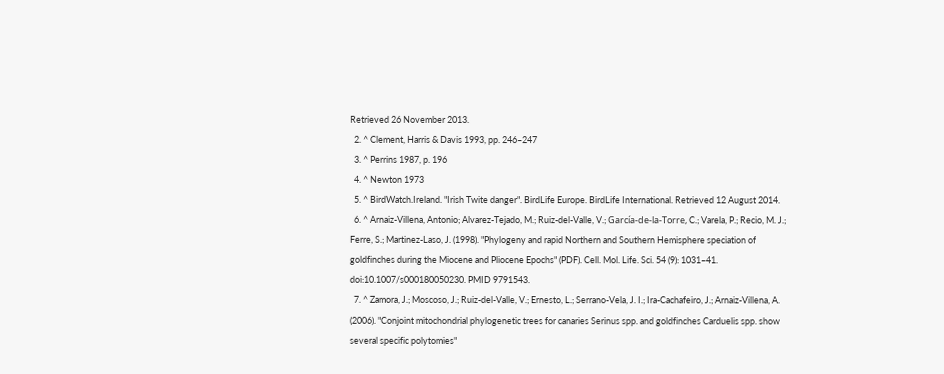Retrieved 26 November 2013.
  2. ^ Clement, Harris & Davis 1993, pp. 246–247
  3. ^ Perrins 1987, p. 196
  4. ^ Newton 1973
  5. ^ BirdWatch.Ireland. "Irish Twite danger". BirdLife Europe. BirdLife International. Retrieved 12 August 2014.
  6. ^ Arnaiz-Villena, Antonio; Alvarez-Tejado, M.; Ruiz-del-Valle, V.; García-de-la-Torre, C.; Varela, P.; Recio, M. J.; Ferre, S.; Martinez-Laso, J. (1998). "Phylogeny and rapid Northern and Southern Hemisphere speciation of goldfinches during the Miocene and Pliocene Epochs" (PDF). Cell. Mol. Life. Sci. 54 (9): 1031–41. doi:10.1007/s000180050230. PMID 9791543.
  7. ^ Zamora, J.; Moscoso, J.; Ruiz-del-Valle, V.; Ernesto, L.; Serrano-Vela, J. I.; Ira-Cachafeiro, J.; Arnaiz-Villena, A. (2006). "Conjoint mitochondrial phylogenetic trees for canaries Serinus spp. and goldfinches Carduelis spp. show several specific polytomies"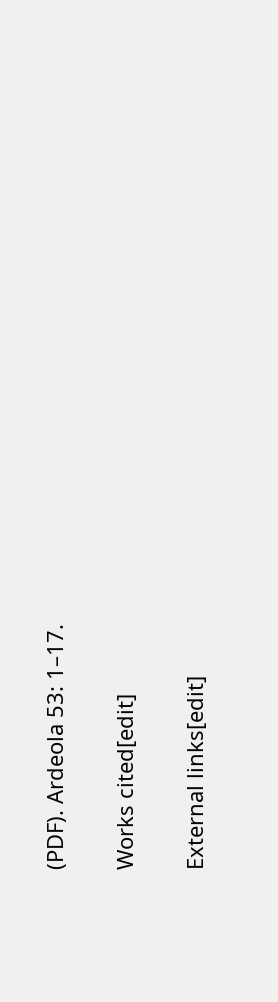(PDF). Ardeola 53: 1–17.

Works cited[edit]

External links[edit]